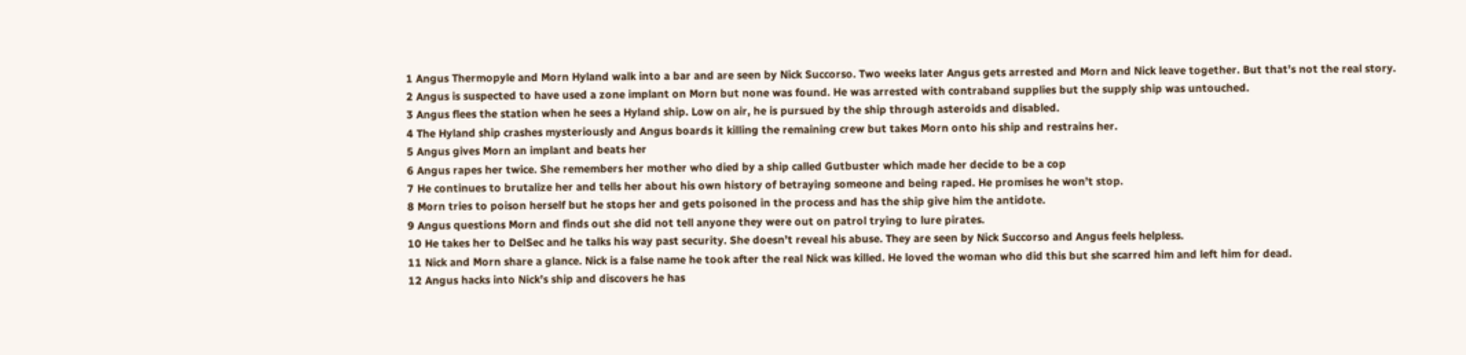1 Angus Thermopyle and Morn Hyland walk into a bar and are seen by Nick Succorso. Two weeks later Angus gets arrested and Morn and Nick leave together. But that’s not the real story.
2 Angus is suspected to have used a zone implant on Morn but none was found. He was arrested with contraband supplies but the supply ship was untouched.
3 Angus flees the station when he sees a Hyland ship. Low on air, he is pursued by the ship through asteroids and disabled.
4 The Hyland ship crashes mysteriously and Angus boards it killing the remaining crew but takes Morn onto his ship and restrains her.
5 Angus gives Morn an implant and beats her
6 Angus rapes her twice. She remembers her mother who died by a ship called Gutbuster which made her decide to be a cop
7 He continues to brutalize her and tells her about his own history of betraying someone and being raped. He promises he won’t stop.
8 Morn tries to poison herself but he stops her and gets poisoned in the process and has the ship give him the antidote.
9 Angus questions Morn and finds out she did not tell anyone they were out on patrol trying to lure pirates.
10 He takes her to DelSec and he talks his way past security. She doesn’t reveal his abuse. They are seen by Nick Succorso and Angus feels helpless.
11 Nick and Morn share a glance. Nick is a false name he took after the real Nick was killed. He loved the woman who did this but she scarred him and left him for dead.
12 Angus hacks into Nick’s ship and discovers he has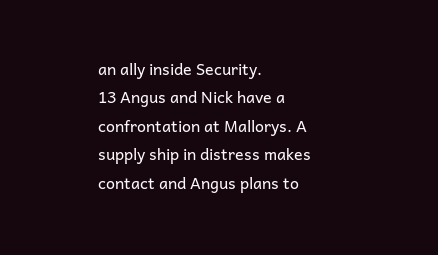an ally inside Security.
13 Angus and Nick have a confrontation at Mallorys. A supply ship in distress makes contact and Angus plans to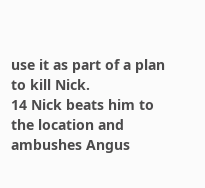use it as part of a plan to kill Nick.
14 Nick beats him to the location and ambushes Angus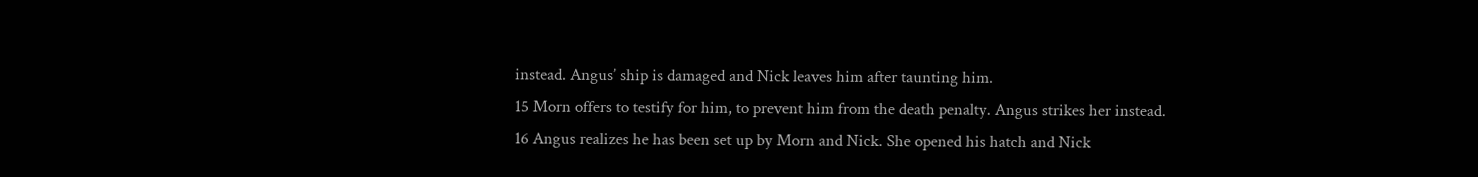instead. Angus’ ship is damaged and Nick leaves him after taunting him.
15 Morn offers to testify for him, to prevent him from the death penalty. Angus strikes her instead.
16 Angus realizes he has been set up by Morn and Nick. She opened his hatch and Nick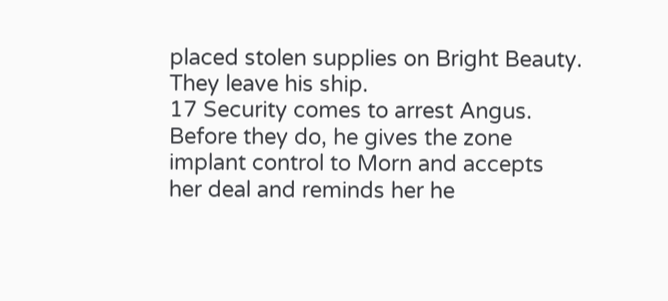placed stolen supplies on Bright Beauty. They leave his ship.
17 Security comes to arrest Angus. Before they do, he gives the zone implant control to Morn and accepts her deal and reminds her he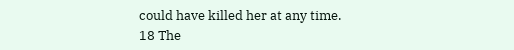could have killed her at any time.
18 The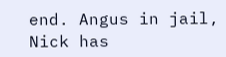end. Angus in jail, Nick has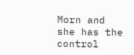Morn and she has the control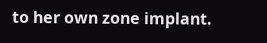to her own zone implant.